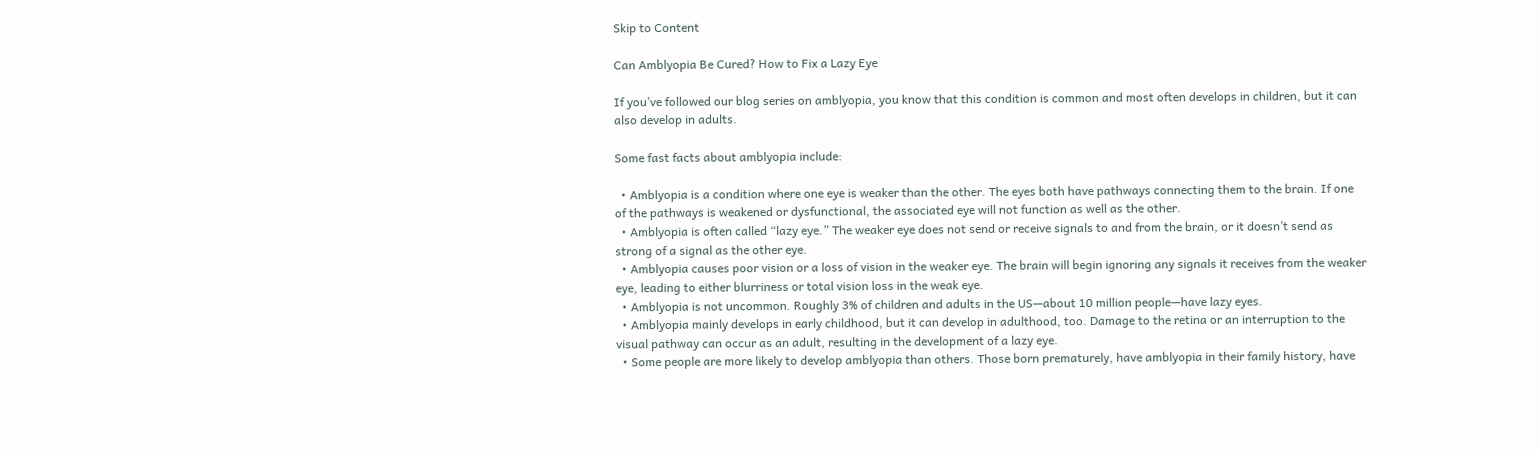Skip to Content

Can Amblyopia Be Cured? How to Fix a Lazy Eye

If you’ve followed our blog series on amblyopia, you know that this condition is common and most often develops in children, but it can also develop in adults.

Some fast facts about amblyopia include:

  • Amblyopia is a condition where one eye is weaker than the other. The eyes both have pathways connecting them to the brain. If one of the pathways is weakened or dysfunctional, the associated eye will not function as well as the other.
  • Amblyopia is often called “lazy eye.” The weaker eye does not send or receive signals to and from the brain, or it doesn’t send as strong of a signal as the other eye.
  • Amblyopia causes poor vision or a loss of vision in the weaker eye. The brain will begin ignoring any signals it receives from the weaker eye, leading to either blurriness or total vision loss in the weak eye.
  • Amblyopia is not uncommon. Roughly 3% of children and adults in the US—about 10 million people—have lazy eyes.
  • Amblyopia mainly develops in early childhood, but it can develop in adulthood, too. Damage to the retina or an interruption to the visual pathway can occur as an adult, resulting in the development of a lazy eye.
  • Some people are more likely to develop amblyopia than others. Those born prematurely, have amblyopia in their family history, have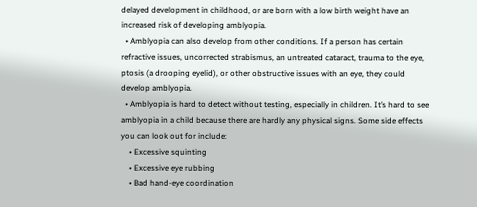delayed development in childhood, or are born with a low birth weight have an increased risk of developing amblyopia.
  • Amblyopia can also develop from other conditions. If a person has certain refractive issues, uncorrected strabismus, an untreated cataract, trauma to the eye, ptosis (a drooping eyelid), or other obstructive issues with an eye, they could develop amblyopia.
  • Amblyopia is hard to detect without testing, especially in children. It’s hard to see amblyopia in a child because there are hardly any physical signs. Some side effects you can look out for include:
    • Excessive squinting
    • Excessive eye rubbing
    • Bad hand-eye coordination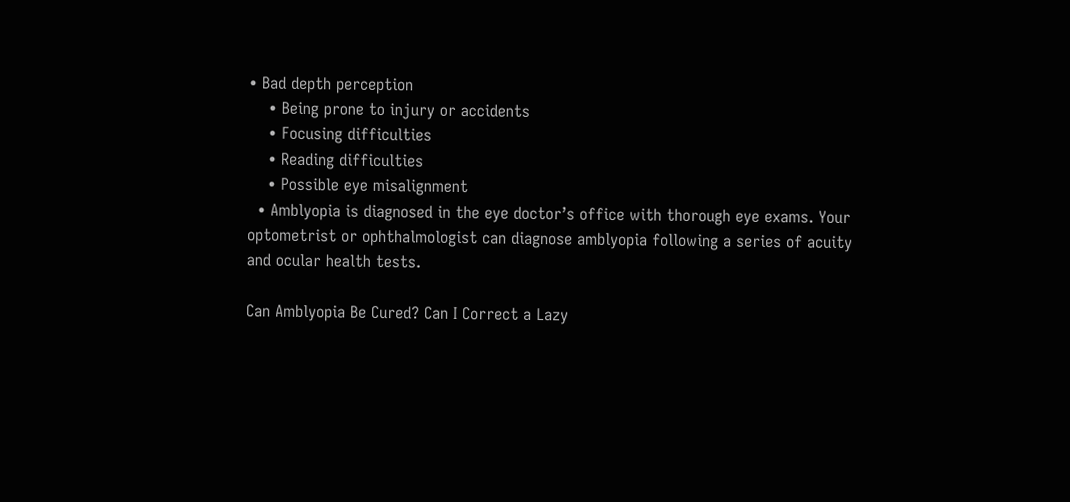• Bad depth perception
    • Being prone to injury or accidents
    • Focusing difficulties
    • Reading difficulties
    • Possible eye misalignment
  • Amblyopia is diagnosed in the eye doctor’s office with thorough eye exams. Your optometrist or ophthalmologist can diagnose amblyopia following a series of acuity and ocular health tests.

Can Amblyopia Be Cured? Can I Correct a Lazy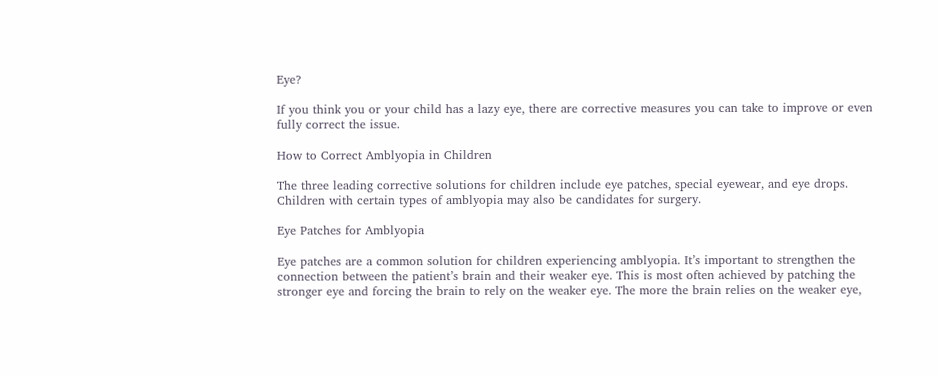Eye?

If you think you or your child has a lazy eye, there are corrective measures you can take to improve or even fully correct the issue.

How to Correct Amblyopia in Children

The three leading corrective solutions for children include eye patches, special eyewear, and eye drops. Children with certain types of amblyopia may also be candidates for surgery.

Eye Patches for Amblyopia

Eye patches are a common solution for children experiencing amblyopia. It’s important to strengthen the connection between the patient’s brain and their weaker eye. This is most often achieved by patching the stronger eye and forcing the brain to rely on the weaker eye. The more the brain relies on the weaker eye,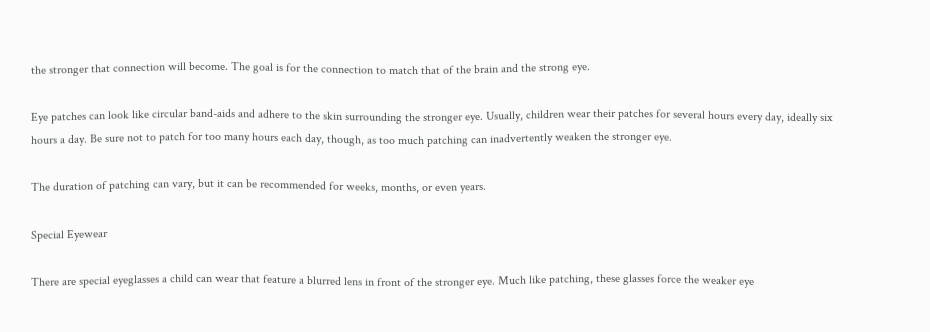the stronger that connection will become. The goal is for the connection to match that of the brain and the strong eye.

Eye patches can look like circular band-aids and adhere to the skin surrounding the stronger eye. Usually, children wear their patches for several hours every day, ideally six hours a day. Be sure not to patch for too many hours each day, though, as too much patching can inadvertently weaken the stronger eye.

The duration of patching can vary, but it can be recommended for weeks, months, or even years.

Special Eyewear

There are special eyeglasses a child can wear that feature a blurred lens in front of the stronger eye. Much like patching, these glasses force the weaker eye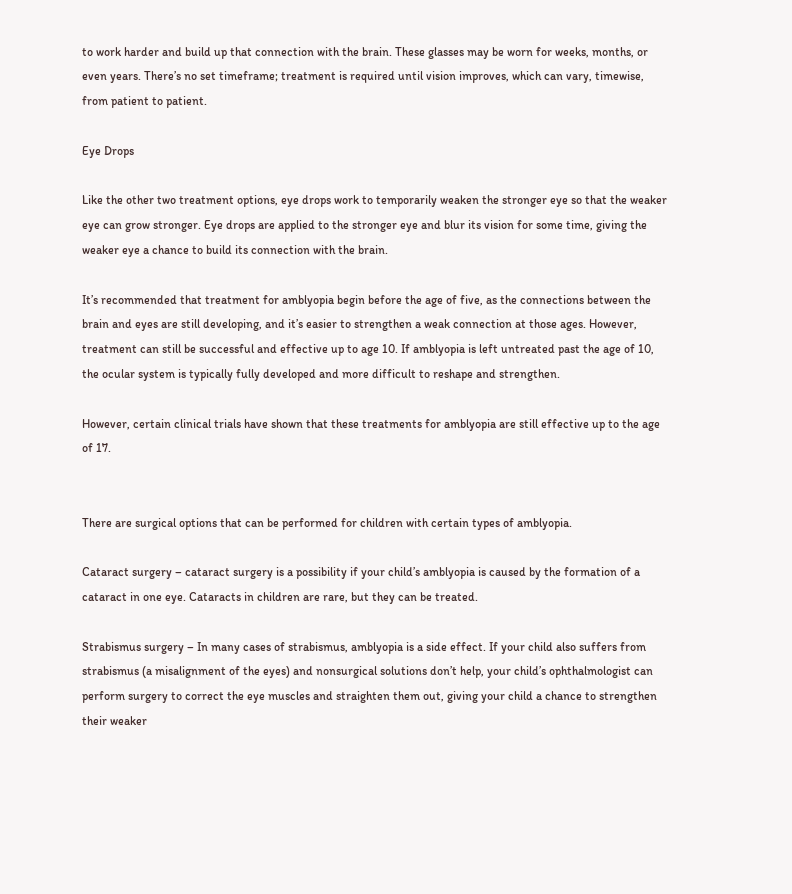to work harder and build up that connection with the brain. These glasses may be worn for weeks, months, or even years. There’s no set timeframe; treatment is required until vision improves, which can vary, timewise, from patient to patient.

Eye Drops

Like the other two treatment options, eye drops work to temporarily weaken the stronger eye so that the weaker eye can grow stronger. Eye drops are applied to the stronger eye and blur its vision for some time, giving the weaker eye a chance to build its connection with the brain.

It’s recommended that treatment for amblyopia begin before the age of five, as the connections between the brain and eyes are still developing, and it’s easier to strengthen a weak connection at those ages. However, treatment can still be successful and effective up to age 10. If amblyopia is left untreated past the age of 10, the ocular system is typically fully developed and more difficult to reshape and strengthen.

However, certain clinical trials have shown that these treatments for amblyopia are still effective up to the age of 17.


There are surgical options that can be performed for children with certain types of amblyopia.

Cataract surgery – cataract surgery is a possibility if your child’s amblyopia is caused by the formation of a cataract in one eye. Cataracts in children are rare, but they can be treated.

Strabismus surgery – In many cases of strabismus, amblyopia is a side effect. If your child also suffers from strabismus (a misalignment of the eyes) and nonsurgical solutions don’t help, your child’s ophthalmologist can perform surgery to correct the eye muscles and straighten them out, giving your child a chance to strengthen their weaker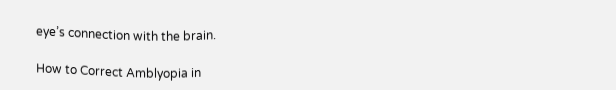eye’s connection with the brain.

How to Correct Amblyopia in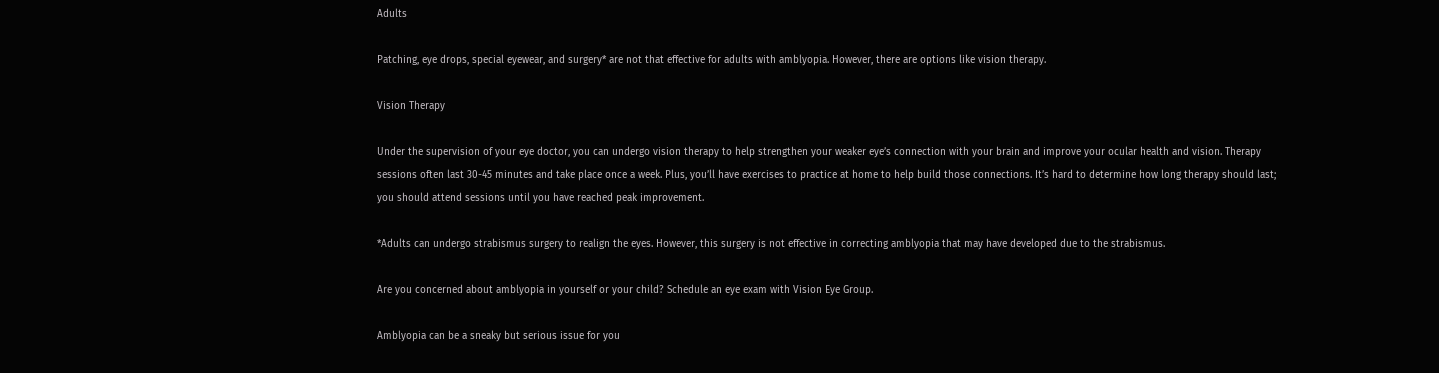Adults

Patching, eye drops, special eyewear, and surgery* are not that effective for adults with amblyopia. However, there are options like vision therapy.

Vision Therapy

Under the supervision of your eye doctor, you can undergo vision therapy to help strengthen your weaker eye’s connection with your brain and improve your ocular health and vision. Therapy sessions often last 30-45 minutes and take place once a week. Plus, you’ll have exercises to practice at home to help build those connections. It’s hard to determine how long therapy should last; you should attend sessions until you have reached peak improvement.

*Adults can undergo strabismus surgery to realign the eyes. However, this surgery is not effective in correcting amblyopia that may have developed due to the strabismus.

Are you concerned about amblyopia in yourself or your child? Schedule an eye exam with Vision Eye Group.

Amblyopia can be a sneaky but serious issue for you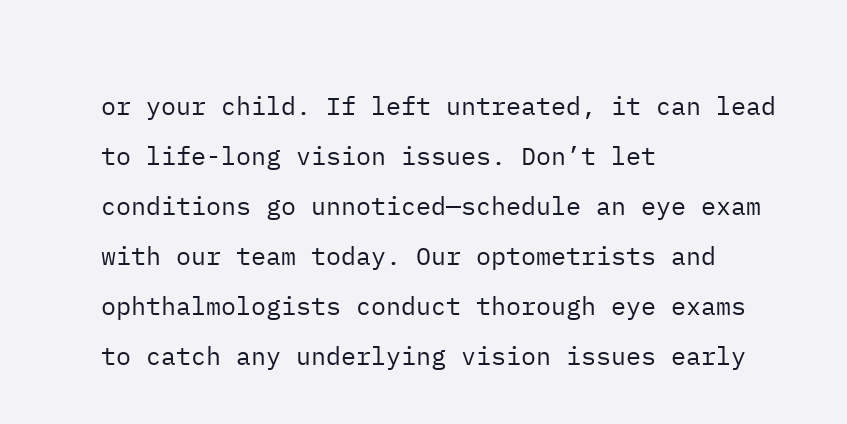or your child. If left untreated, it can lead to life-long vision issues. Don’t let conditions go unnoticed—schedule an eye exam with our team today. Our optometrists and ophthalmologists conduct thorough eye exams to catch any underlying vision issues early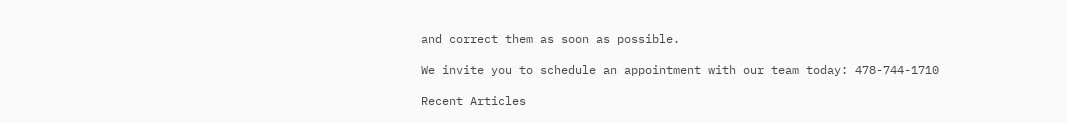and correct them as soon as possible.

We invite you to schedule an appointment with our team today: 478-744-1710

Recent Articles